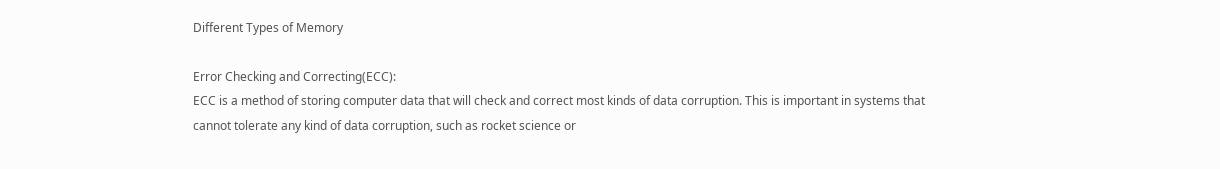Different Types of Memory

Error Checking and Correcting(ECC):
ECC is a method of storing computer data that will check and correct most kinds of data corruption. This is important in systems that cannot tolerate any kind of data corruption, such as rocket science or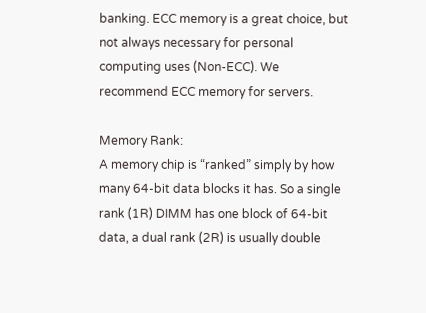banking. ECC memory is a great choice, but not always necessary for personal computing uses (Non-ECC). We recommend ECC memory for servers.

Memory Rank:
A memory chip is “ranked” simply by how many 64-bit data blocks it has. So a single rank (1R) DIMM has one block of 64-bit data, a dual rank (2R) is usually double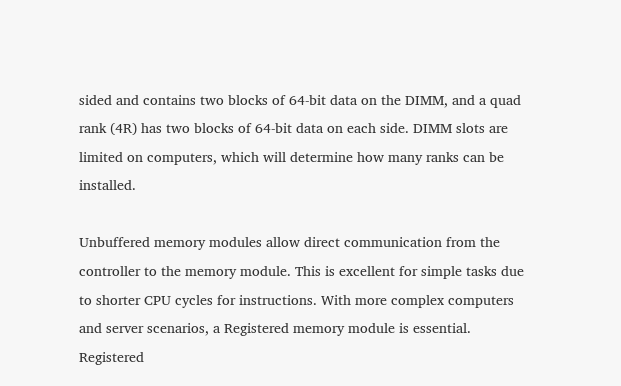sided and contains two blocks of 64-bit data on the DIMM, and a quad rank (4R) has two blocks of 64-bit data on each side. DIMM slots are limited on computers, which will determine how many ranks can be installed.

Unbuffered memory modules allow direct communication from the controller to the memory module. This is excellent for simple tasks due to shorter CPU cycles for instructions. With more complex computers and server scenarios, a Registered memory module is essential. Registered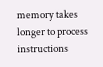memory takes longer to process instructions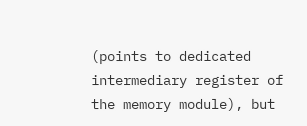(points to dedicated intermediary register of the memory module), but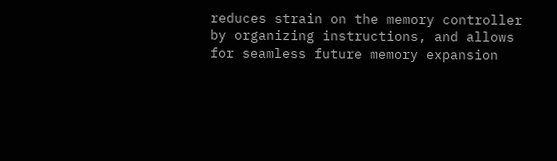reduces strain on the memory controller by organizing instructions, and allows for seamless future memory expansion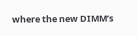where the new DIMM’s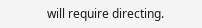will require directing.